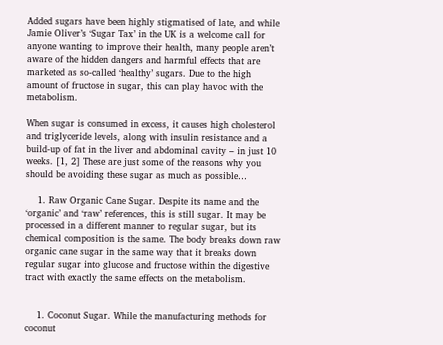Added sugars have been highly stigmatised of late, and while Jamie Oliver’s ‘Sugar Tax’ in the UK is a welcome call for anyone wanting to improve their health, many people aren’t aware of the hidden dangers and harmful effects that are marketed as so-called ‘healthy’ sugars. Due to the high amount of fructose in sugar, this can play havoc with the metabolism.

When sugar is consumed in excess, it causes high cholesterol and triglyceride levels, along with insulin resistance and a build-up of fat in the liver and abdominal cavity – in just 10 weeks. [1, 2] These are just some of the reasons why you should be avoiding these sugar as much as possible…

    1. Raw Organic Cane Sugar. Despite its name and the ‘organic’ and ‘raw’ references, this is still sugar. It may be processed in a different manner to regular sugar, but its chemical composition is the same. The body breaks down raw organic cane sugar in the same way that it breaks down regular sugar into glucose and fructose within the digestive tract with exactly the same effects on the metabolism.


    1. Coconut Sugar. While the manufacturing methods for coconut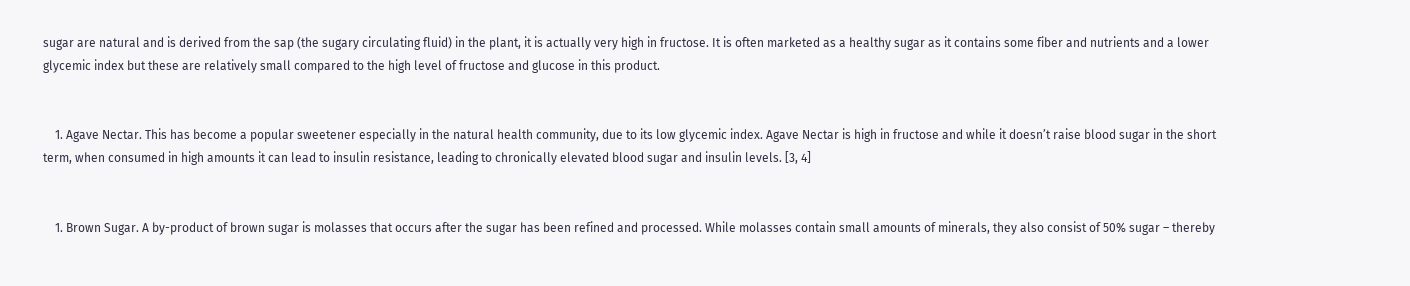sugar are natural and is derived from the sap (the sugary circulating fluid) in the plant, it is actually very high in fructose. It is often marketed as a healthy sugar as it contains some fiber and nutrients and a lower glycemic index but these are relatively small compared to the high level of fructose and glucose in this product.


    1. Agave Nectar. This has become a popular sweetener especially in the natural health community, due to its low glycemic index. Agave Nectar is high in fructose and while it doesn’t raise blood sugar in the short term, when consumed in high amounts it can lead to insulin resistance, leading to chronically elevated blood sugar and insulin levels. [3, 4]


    1. Brown Sugar. A by-product of brown sugar is molasses that occurs after the sugar has been refined and processed. While molasses contain small amounts of minerals, they also consist of 50% sugar – thereby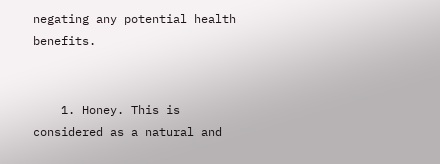negating any potential health benefits.


    1. Honey. This is considered as a natural and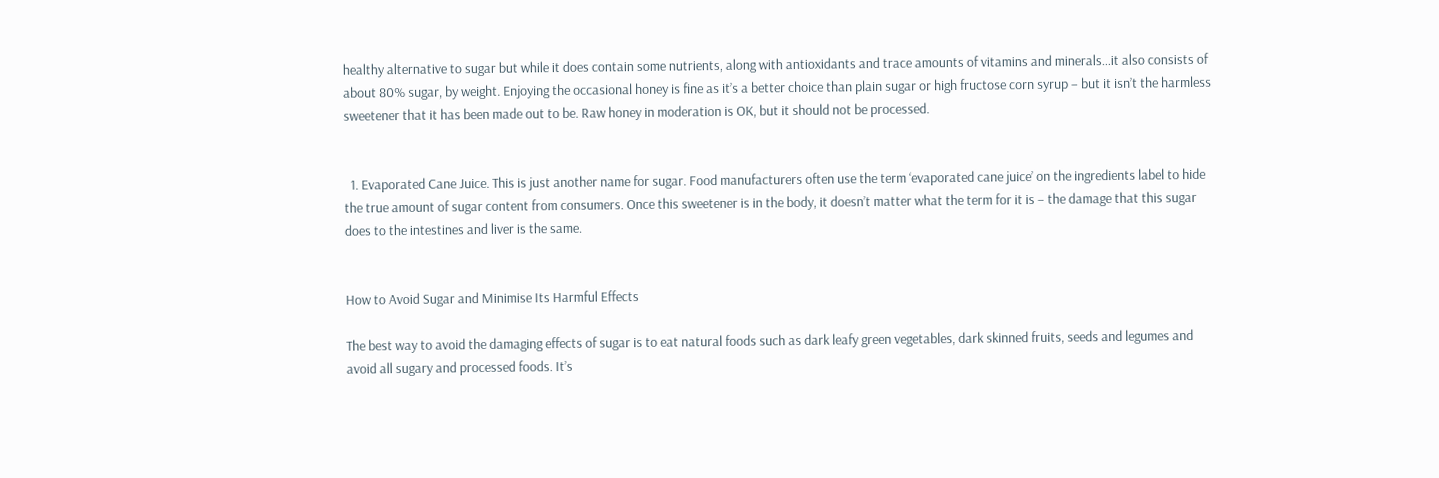healthy alternative to sugar but while it does contain some nutrients, along with antioxidants and trace amounts of vitamins and minerals…it also consists of about 80% sugar, by weight. Enjoying the occasional honey is fine as it’s a better choice than plain sugar or high fructose corn syrup – but it isn’t the harmless sweetener that it has been made out to be. Raw honey in moderation is OK, but it should not be processed.


  1. Evaporated Cane Juice. This is just another name for sugar. Food manufacturers often use the term ‘evaporated cane juice’ on the ingredients label to hide the true amount of sugar content from consumers. Once this sweetener is in the body, it doesn’t matter what the term for it is – the damage that this sugar does to the intestines and liver is the same.


How to Avoid Sugar and Minimise Its Harmful Effects

The best way to avoid the damaging effects of sugar is to eat natural foods such as dark leafy green vegetables, dark skinned fruits, seeds and legumes and avoid all sugary and processed foods. It’s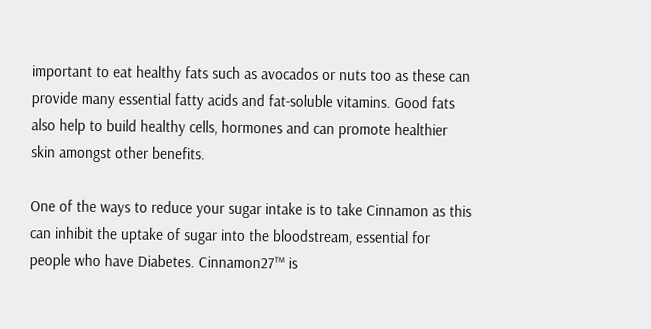important to eat healthy fats such as avocados or nuts too as these can provide many essential fatty acids and fat-soluble vitamins. Good fats also help to build healthy cells, hormones and can promote healthier skin amongst other benefits.

One of the ways to reduce your sugar intake is to take Cinnamon as this can inhibit the uptake of sugar into the bloodstream, essential for people who have Diabetes. Cinnamon27™ is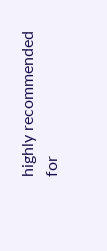highly recommended for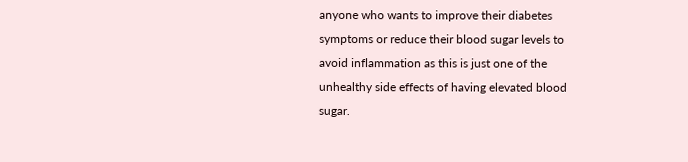anyone who wants to improve their diabetes symptoms or reduce their blood sugar levels to avoid inflammation as this is just one of the unhealthy side effects of having elevated blood sugar.